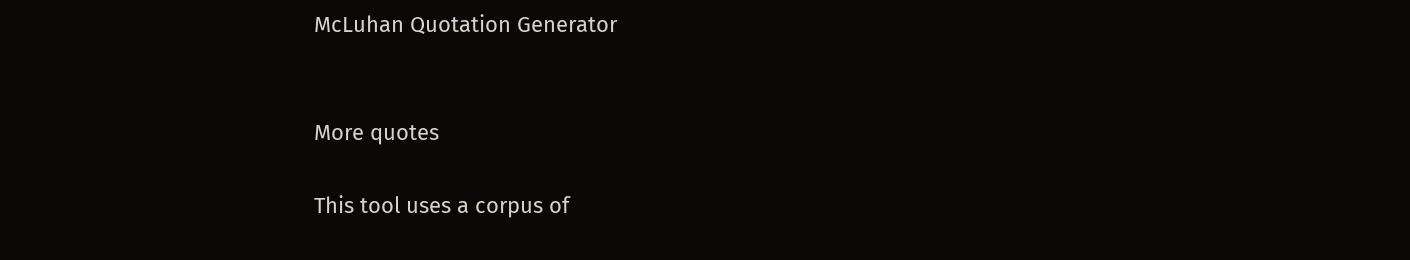McLuhan Quotation Generator


More quotes

This tool uses a corpus of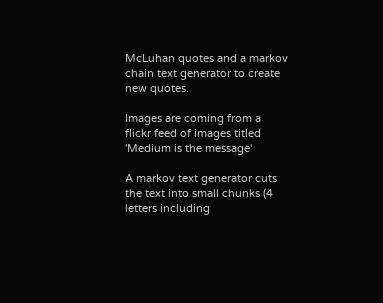McLuhan quotes and a markov chain text generator to create new quotes.

Images are coming from a flickr feed of images titled 'Medium is the message'

A markov text generator cuts the text into small chunks (4 letters including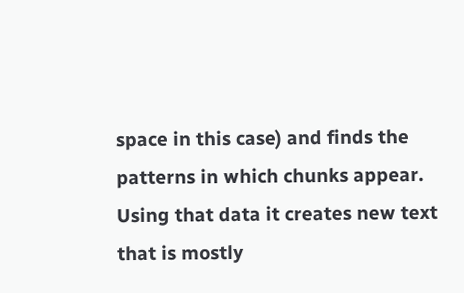space in this case) and finds the patterns in which chunks appear. Using that data it creates new text that is mostly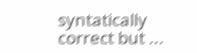syntatically correct but ...